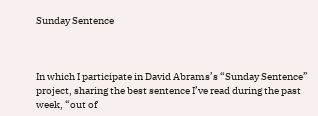Sunday Sentence



In which I participate in David Abrams’s “Sunday Sentence” project, sharing the best sentence I’ve read during the past week, “out of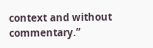context and without commentary.”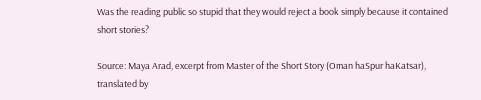Was the reading public so stupid that they would reject a book simply because it contained short stories?

Source: Maya Arad, excerpt from Master of the Short Story (Oman haSpur haKatsar), translated by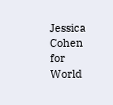Jessica Cohen for World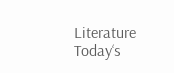Literature Today‘s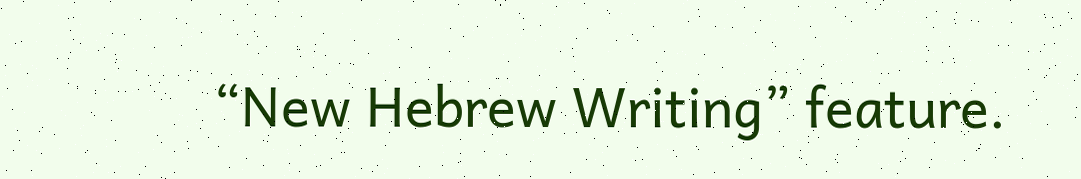“New Hebrew Writing” feature.